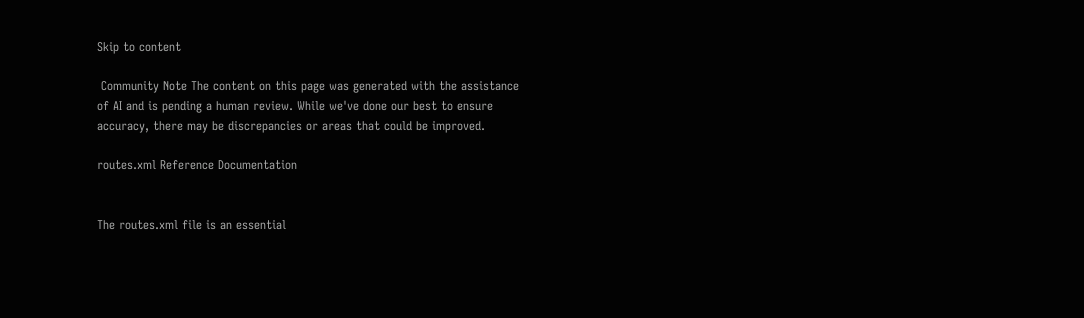Skip to content

 Community Note The content on this page was generated with the assistance of AI and is pending a human review. While we've done our best to ensure accuracy, there may be discrepancies or areas that could be improved.

routes.xml Reference Documentation


The routes.xml file is an essential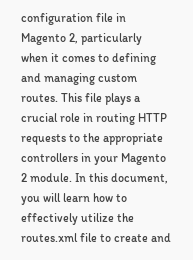configuration file in Magento 2, particularly when it comes to defining and managing custom routes. This file plays a crucial role in routing HTTP requests to the appropriate controllers in your Magento 2 module. In this document, you will learn how to effectively utilize the routes.xml file to create and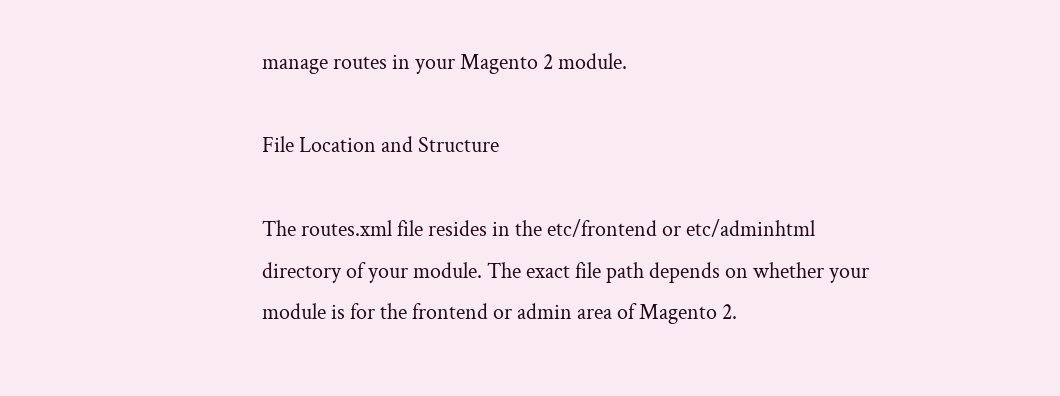manage routes in your Magento 2 module.

File Location and Structure

The routes.xml file resides in the etc/frontend or etc/adminhtml directory of your module. The exact file path depends on whether your module is for the frontend or admin area of Magento 2.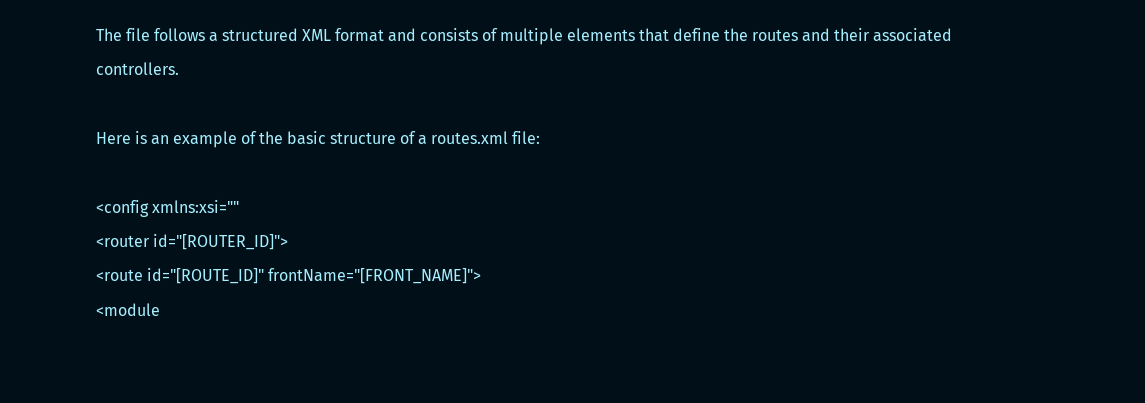The file follows a structured XML format and consists of multiple elements that define the routes and their associated controllers.

Here is an example of the basic structure of a routes.xml file:

<config xmlns:xsi=""
<router id="[ROUTER_ID]">
<route id="[ROUTE_ID]" frontName="[FRONT_NAME]">
<module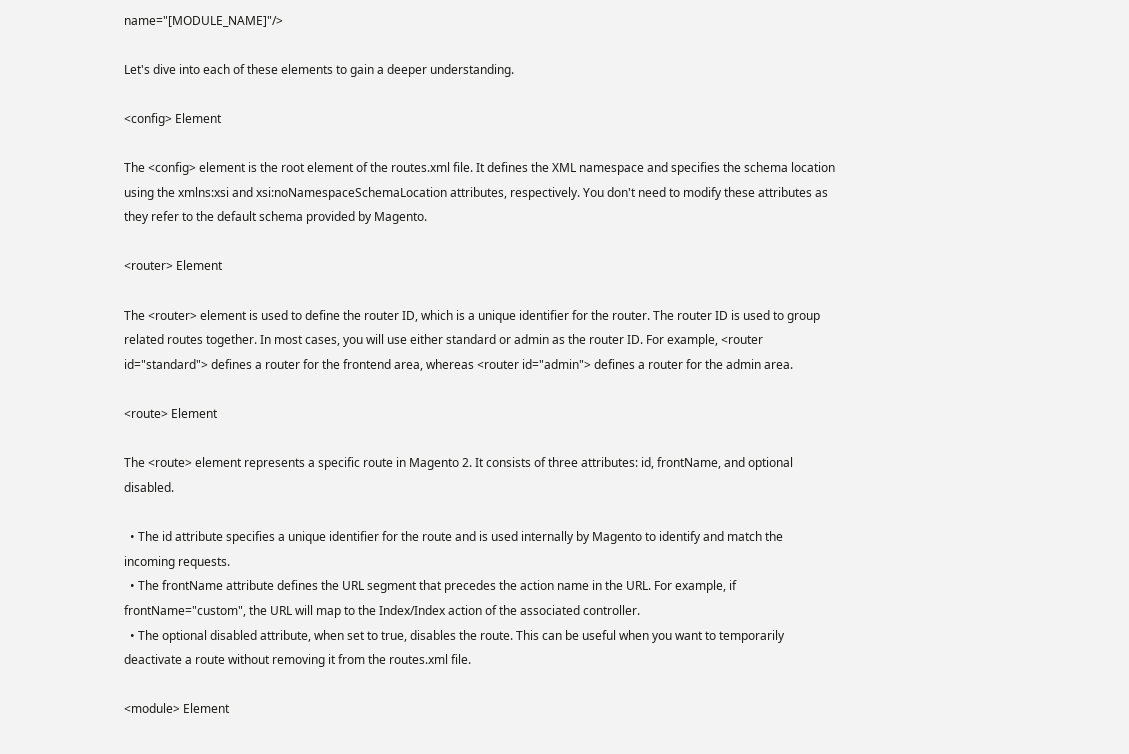name="[MODULE_NAME]"/>

Let's dive into each of these elements to gain a deeper understanding.

<config> Element

The <config> element is the root element of the routes.xml file. It defines the XML namespace and specifies the schema location using the xmlns:xsi and xsi:noNamespaceSchemaLocation attributes, respectively. You don't need to modify these attributes as they refer to the default schema provided by Magento.

<router> Element

The <router> element is used to define the router ID, which is a unique identifier for the router. The router ID is used to group related routes together. In most cases, you will use either standard or admin as the router ID. For example, <router id="standard"> defines a router for the frontend area, whereas <router id="admin"> defines a router for the admin area.

<route> Element

The <route> element represents a specific route in Magento 2. It consists of three attributes: id, frontName, and optional disabled.

  • The id attribute specifies a unique identifier for the route and is used internally by Magento to identify and match the incoming requests.
  • The frontName attribute defines the URL segment that precedes the action name in the URL. For example, if frontName="custom", the URL will map to the Index/Index action of the associated controller.
  • The optional disabled attribute, when set to true, disables the route. This can be useful when you want to temporarily deactivate a route without removing it from the routes.xml file.

<module> Element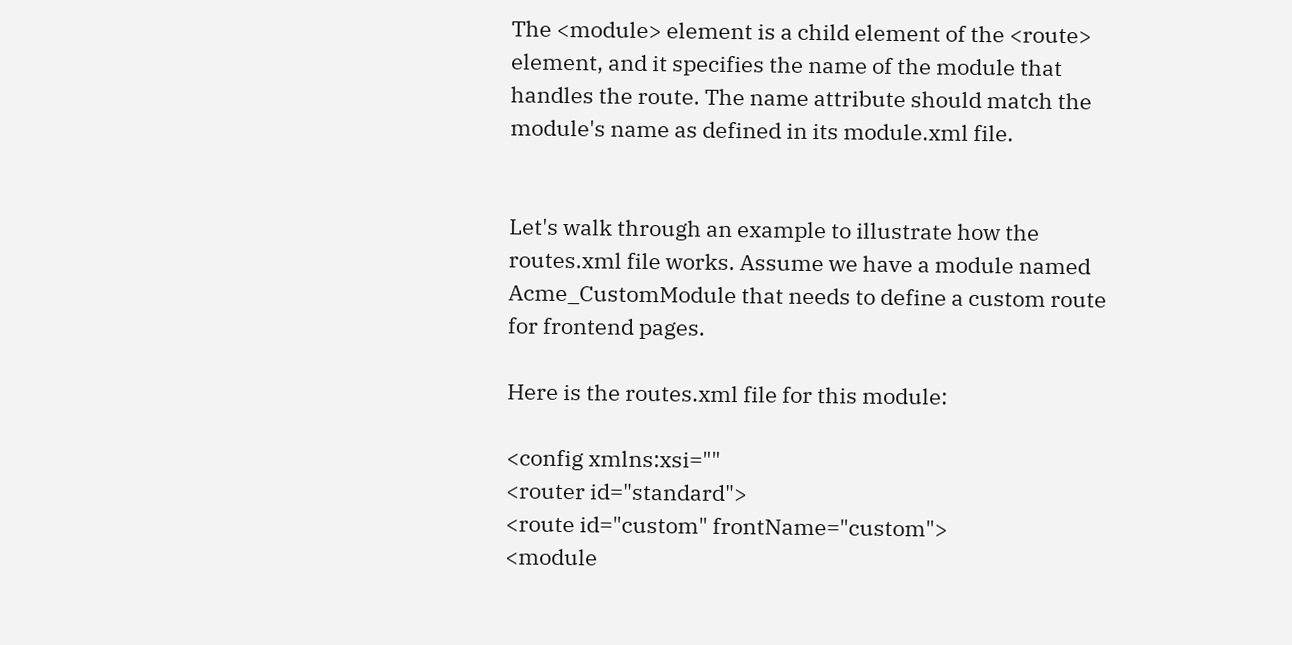The <module> element is a child element of the <route> element, and it specifies the name of the module that handles the route. The name attribute should match the module's name as defined in its module.xml file.


Let's walk through an example to illustrate how the routes.xml file works. Assume we have a module named Acme_CustomModule that needs to define a custom route for frontend pages.

Here is the routes.xml file for this module:

<config xmlns:xsi=""
<router id="standard">
<route id="custom" frontName="custom">
<module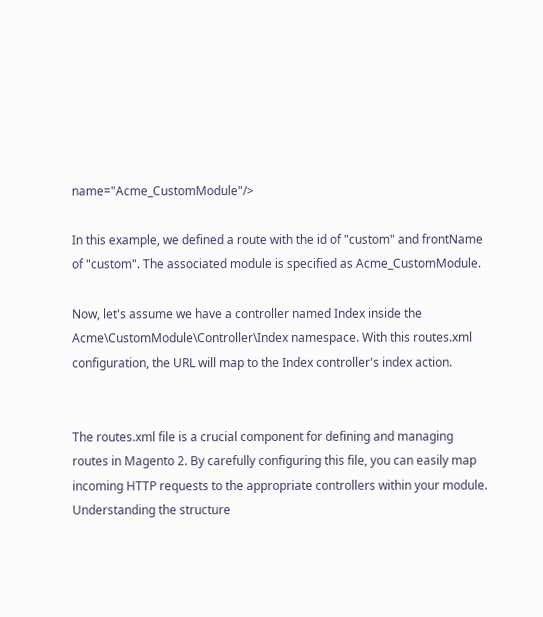name="Acme_CustomModule"/>

In this example, we defined a route with the id of "custom" and frontName of "custom". The associated module is specified as Acme_CustomModule.

Now, let's assume we have a controller named Index inside the Acme\CustomModule\Controller\Index namespace. With this routes.xml configuration, the URL will map to the Index controller's index action.


The routes.xml file is a crucial component for defining and managing routes in Magento 2. By carefully configuring this file, you can easily map incoming HTTP requests to the appropriate controllers within your module. Understanding the structure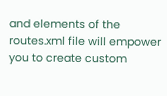and elements of the routes.xml file will empower you to create custom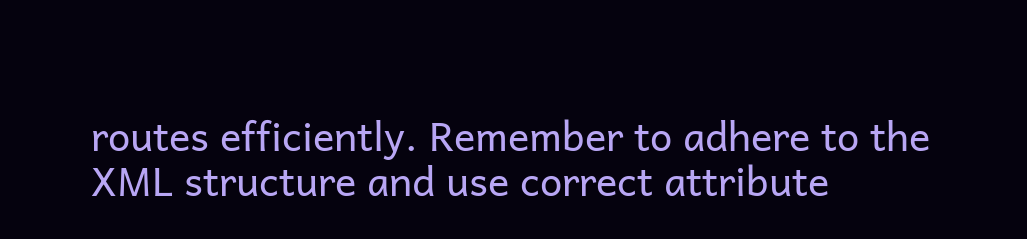routes efficiently. Remember to adhere to the XML structure and use correct attribute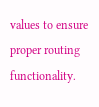values to ensure proper routing functionality.